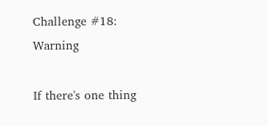Challenge #18: Warning

If there's one thing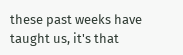these past weeks have taught us, it's that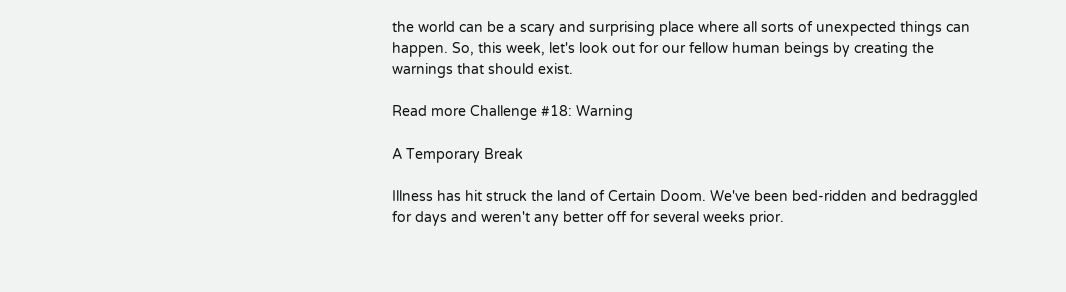the world can be a scary and surprising place where all sorts of unexpected things can happen. So, this week, let's look out for our fellow human beings by creating the warnings that should exist.

Read more Challenge #18: Warning

A Temporary Break

Illness has hit struck the land of Certain Doom. We've been bed-ridden and bedraggled for days and weren't any better off for several weeks prior.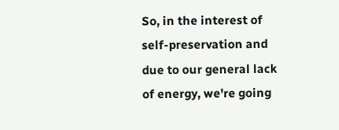So, in the interest of self-preservation and due to our general lack of energy, we're going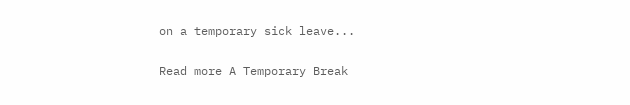on a temporary sick leave...

Read more A Temporary Break